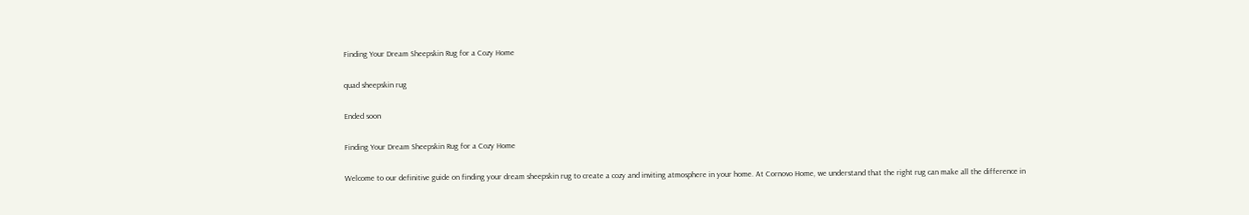Finding Your Dream Sheepskin Rug for a Cozy Home

quad sheepskin rug

Ended soon

Finding Your Dream Sheepskin Rug for a Cozy Home

Welcome to our definitive guide on finding your dream sheepskin rug to create a cozy and inviting atmosphere in your home. At Cornovo Home, we understand that the right rug can make all the difference in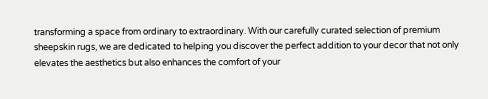transforming a space from ordinary to extraordinary. With our carefully curated selection of premium sheepskin rugs, we are dedicated to helping you discover the perfect addition to your decor that not only elevates the aesthetics but also enhances the comfort of your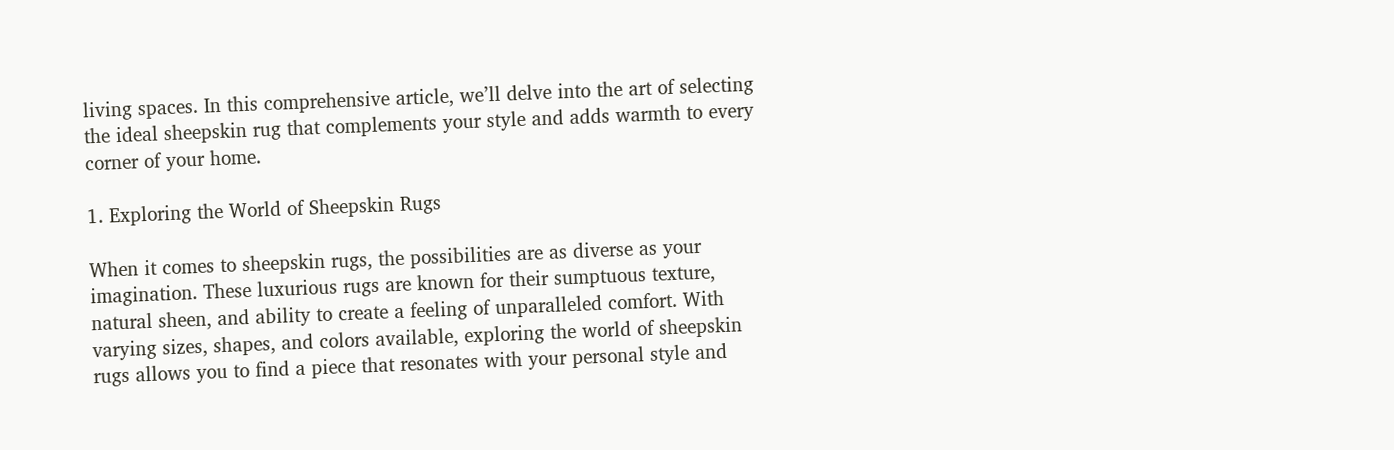living spaces. In this comprehensive article, we’ll delve into the art of selecting the ideal sheepskin rug that complements your style and adds warmth to every corner of your home.

1. Exploring the World of Sheepskin Rugs

When it comes to sheepskin rugs, the possibilities are as diverse as your imagination. These luxurious rugs are known for their sumptuous texture, natural sheen, and ability to create a feeling of unparalleled comfort. With varying sizes, shapes, and colors available, exploring the world of sheepskin rugs allows you to find a piece that resonates with your personal style and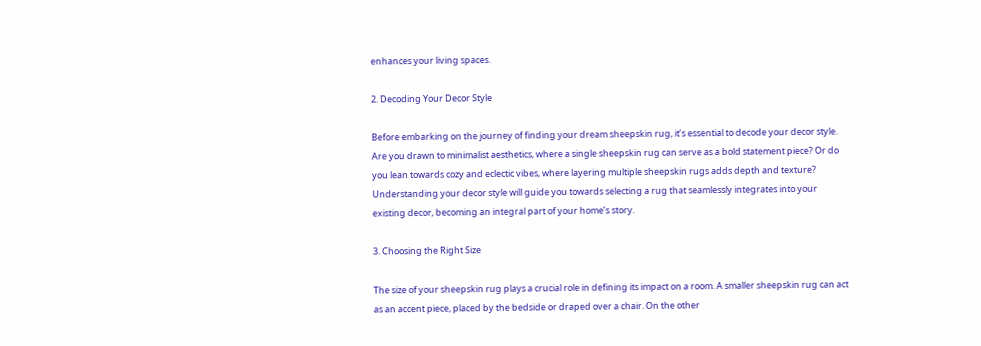enhances your living spaces.

2. Decoding Your Decor Style

Before embarking on the journey of finding your dream sheepskin rug, it’s essential to decode your decor style. Are you drawn to minimalist aesthetics, where a single sheepskin rug can serve as a bold statement piece? Or do you lean towards cozy and eclectic vibes, where layering multiple sheepskin rugs adds depth and texture? Understanding your decor style will guide you towards selecting a rug that seamlessly integrates into your existing decor, becoming an integral part of your home’s story.

3. Choosing the Right Size

The size of your sheepskin rug plays a crucial role in defining its impact on a room. A smaller sheepskin rug can act as an accent piece, placed by the bedside or draped over a chair. On the other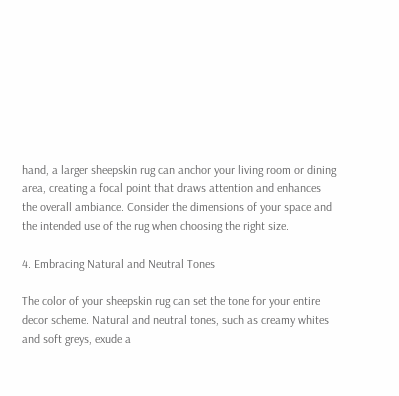hand, a larger sheepskin rug can anchor your living room or dining area, creating a focal point that draws attention and enhances the overall ambiance. Consider the dimensions of your space and the intended use of the rug when choosing the right size.

4. Embracing Natural and Neutral Tones

The color of your sheepskin rug can set the tone for your entire decor scheme. Natural and neutral tones, such as creamy whites and soft greys, exude a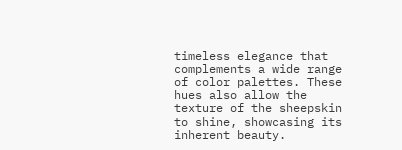timeless elegance that complements a wide range of color palettes. These hues also allow the texture of the sheepskin to shine, showcasing its inherent beauty.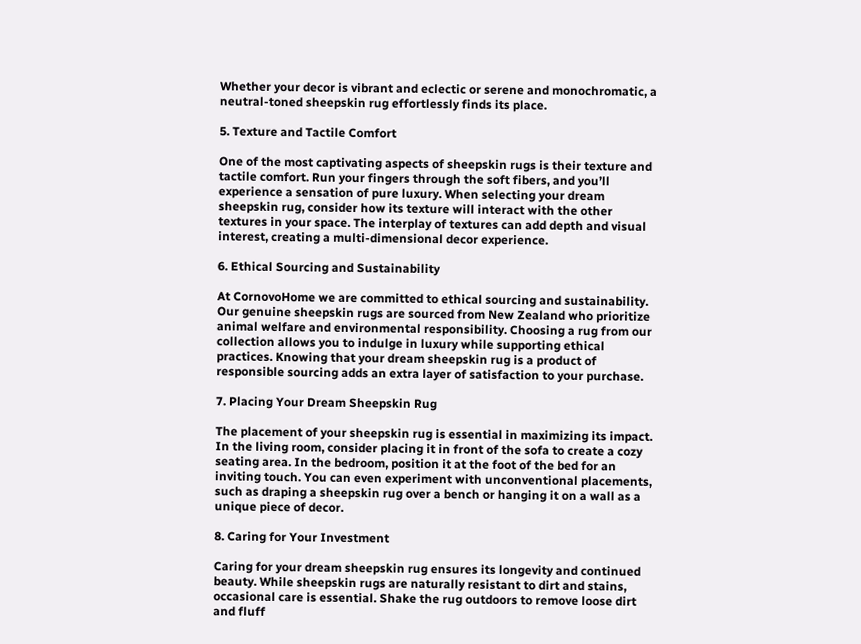Whether your decor is vibrant and eclectic or serene and monochromatic, a neutral-toned sheepskin rug effortlessly finds its place.

5. Texture and Tactile Comfort

One of the most captivating aspects of sheepskin rugs is their texture and tactile comfort. Run your fingers through the soft fibers, and you’ll experience a sensation of pure luxury. When selecting your dream sheepskin rug, consider how its texture will interact with the other textures in your space. The interplay of textures can add depth and visual interest, creating a multi-dimensional decor experience.

6. Ethical Sourcing and Sustainability

At CornovoHome we are committed to ethical sourcing and sustainability. Our genuine sheepskin rugs are sourced from New Zealand who prioritize animal welfare and environmental responsibility. Choosing a rug from our collection allows you to indulge in luxury while supporting ethical practices. Knowing that your dream sheepskin rug is a product of responsible sourcing adds an extra layer of satisfaction to your purchase.

7. Placing Your Dream Sheepskin Rug

The placement of your sheepskin rug is essential in maximizing its impact. In the living room, consider placing it in front of the sofa to create a cozy seating area. In the bedroom, position it at the foot of the bed for an inviting touch. You can even experiment with unconventional placements, such as draping a sheepskin rug over a bench or hanging it on a wall as a unique piece of decor.

8. Caring for Your Investment

Caring for your dream sheepskin rug ensures its longevity and continued beauty. While sheepskin rugs are naturally resistant to dirt and stains, occasional care is essential. Shake the rug outdoors to remove loose dirt and fluff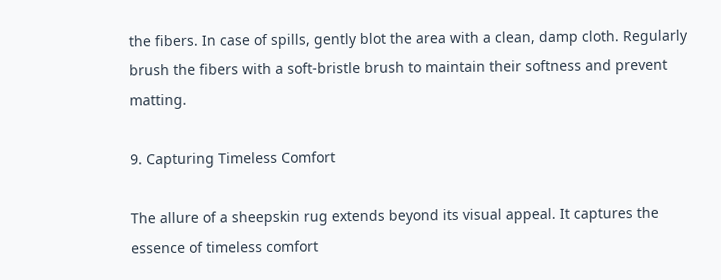the fibers. In case of spills, gently blot the area with a clean, damp cloth. Regularly brush the fibers with a soft-bristle brush to maintain their softness and prevent matting.

9. Capturing Timeless Comfort

The allure of a sheepskin rug extends beyond its visual appeal. It captures the essence of timeless comfort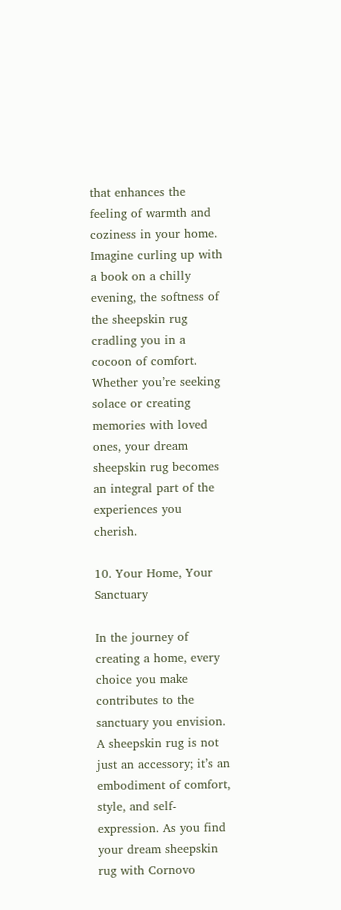that enhances the feeling of warmth and coziness in your home. Imagine curling up with a book on a chilly evening, the softness of the sheepskin rug cradling you in a cocoon of comfort. Whether you’re seeking solace or creating memories with loved ones, your dream sheepskin rug becomes an integral part of the experiences you cherish.

10. Your Home, Your Sanctuary

In the journey of creating a home, every choice you make contributes to the sanctuary you envision. A sheepskin rug is not just an accessory; it’s an embodiment of comfort, style, and self-expression. As you find your dream sheepskin rug with Cornovo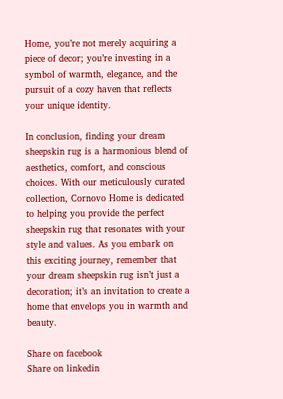Home, you’re not merely acquiring a piece of decor; you’re investing in a symbol of warmth, elegance, and the pursuit of a cozy haven that reflects your unique identity.

In conclusion, finding your dream sheepskin rug is a harmonious blend of aesthetics, comfort, and conscious choices. With our meticulously curated collection, Cornovo Home is dedicated to helping you provide the perfect sheepskin rug that resonates with your style and values. As you embark on this exciting journey, remember that your dream sheepskin rug isn’t just a decoration; it’s an invitation to create a home that envelops you in warmth and beauty.

Share on facebook
Share on linkedin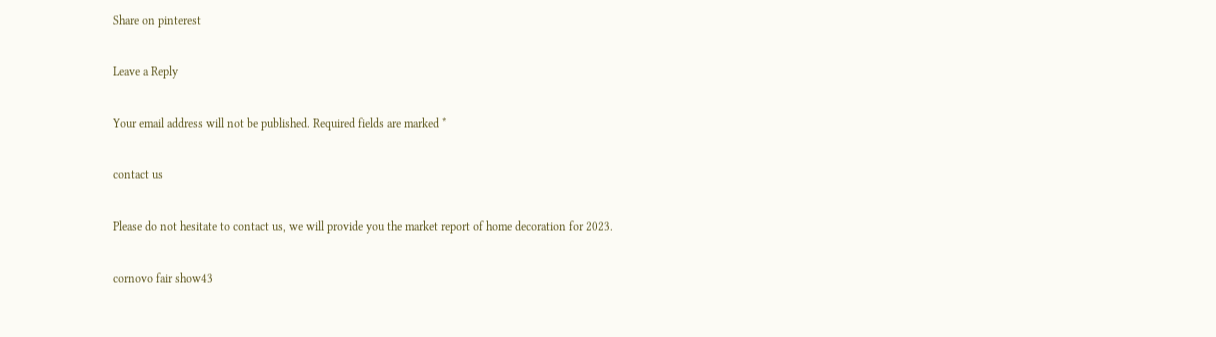Share on pinterest

Leave a Reply

Your email address will not be published. Required fields are marked *

contact us

Please do not hesitate to contact us, we will provide you the market report of home decoration for 2023.

cornovo fair show43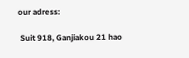our adress:

 Suit 918, Ganjiakou 21 hao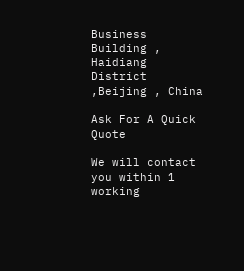Business Building , Haidiang District ,Beijing , China

Ask For A Quick Quote

We will contact you within 1 working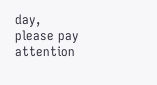day, please pay attention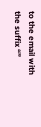to the email with the suffix “”